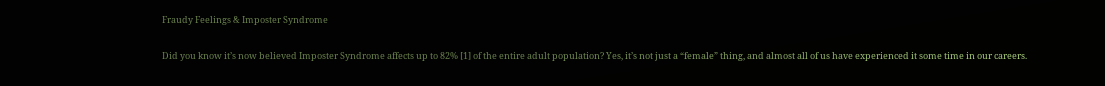Fraudy Feelings & Imposter Syndrome

Did you know it’s now believed Imposter Syndrome affects up to 82% [1] of the entire adult population? Yes, it’s not just a “female” thing, and almost all of us have experienced it some time in our careers.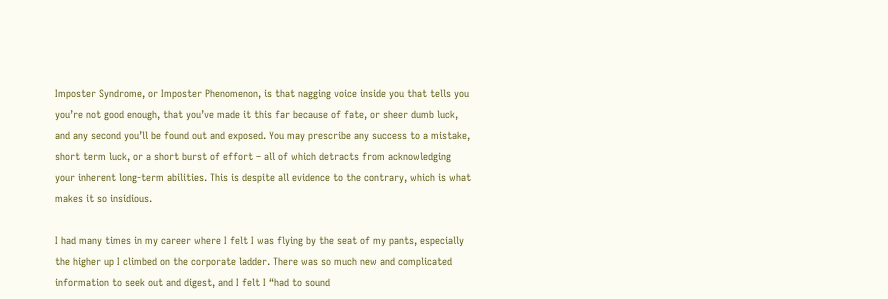Imposter Syndrome, or Imposter Phenomenon, is that nagging voice inside you that tells you you’re not good enough, that you’ve made it this far because of fate, or sheer dumb luck, and any second you’ll be found out and exposed. You may prescribe any success to a mistake, short term luck, or a short burst of effort – all of which detracts from acknowledging your inherent long-term abilities. This is despite all evidence to the contrary, which is what makes it so insidious.

I had many times in my career where I felt I was flying by the seat of my pants, especially the higher up I climbed on the corporate ladder. There was so much new and complicated information to seek out and digest, and I felt I “had to sound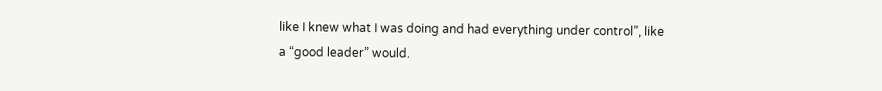like I knew what I was doing and had everything under control”, like a “good leader” would.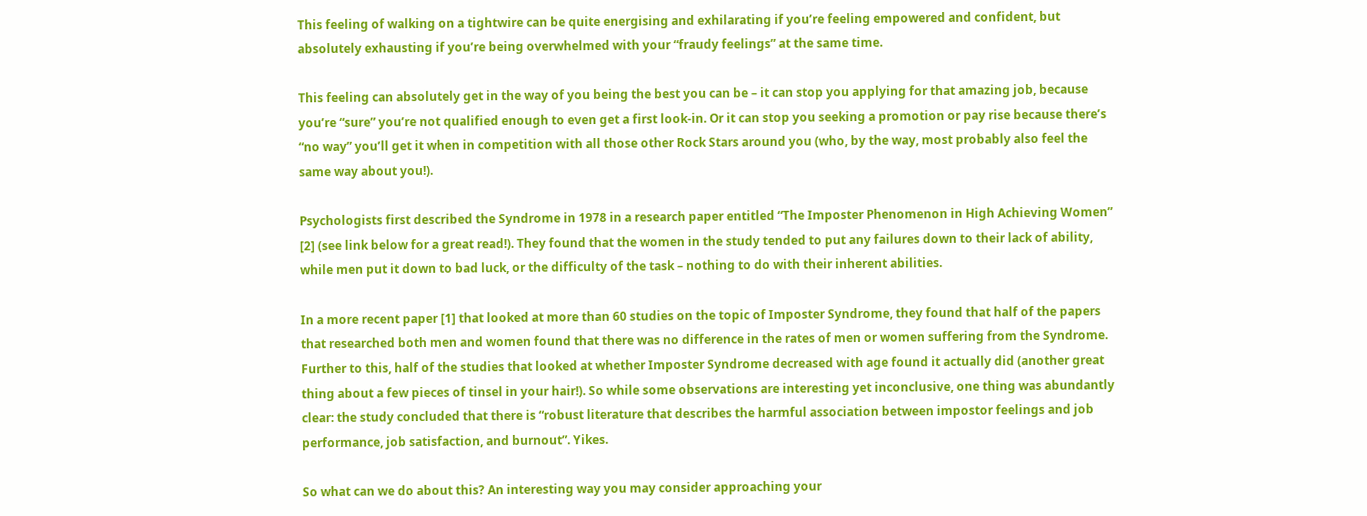This feeling of walking on a tightwire can be quite energising and exhilarating if you’re feeling empowered and confident, but absolutely exhausting if you’re being overwhelmed with your “fraudy feelings” at the same time.

This feeling can absolutely get in the way of you being the best you can be – it can stop you applying for that amazing job, because you’re “sure” you’re not qualified enough to even get a first look-in. Or it can stop you seeking a promotion or pay rise because there’s “no way” you’ll get it when in competition with all those other Rock Stars around you (who, by the way, most probably also feel the same way about you!).

Psychologists first described the Syndrome in 1978 in a research paper entitled “The Imposter Phenomenon in High Achieving Women” [2] (see link below for a great read!). They found that the women in the study tended to put any failures down to their lack of ability, while men put it down to bad luck, or the difficulty of the task – nothing to do with their inherent abilities.

In a more recent paper [1] that looked at more than 60 studies on the topic of Imposter Syndrome, they found that half of the papers that researched both men and women found that there was no difference in the rates of men or women suffering from the Syndrome. Further to this, half of the studies that looked at whether Imposter Syndrome decreased with age found it actually did (another great thing about a few pieces of tinsel in your hair!). So while some observations are interesting yet inconclusive, one thing was abundantly clear: the study concluded that there is “robust literature that describes the harmful association between impostor feelings and job performance, job satisfaction, and burnout”. Yikes.

So what can we do about this? An interesting way you may consider approaching your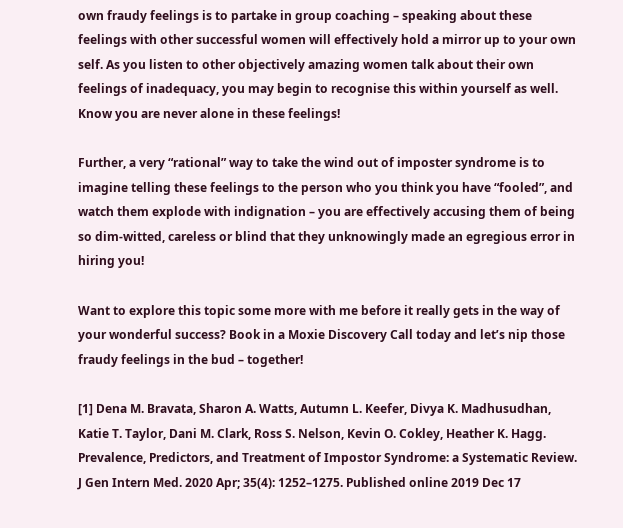own fraudy feelings is to partake in group coaching – speaking about these feelings with other successful women will effectively hold a mirror up to your own self. As you listen to other objectively amazing women talk about their own feelings of inadequacy, you may begin to recognise this within yourself as well. Know you are never alone in these feelings!

Further, a very “rational” way to take the wind out of imposter syndrome is to imagine telling these feelings to the person who you think you have “fooled”, and watch them explode with indignation – you are effectively accusing them of being so dim-witted, careless or blind that they unknowingly made an egregious error in hiring you!

Want to explore this topic some more with me before it really gets in the way of your wonderful success? Book in a Moxie Discovery Call today and let’s nip those fraudy feelings in the bud – together!

[1] Dena M. Bravata, Sharon A. Watts, Autumn L. Keefer, Divya K. Madhusudhan, Katie T. Taylor, Dani M. Clark, Ross S. Nelson, Kevin O. Cokley, Heather K. Hagg. Prevalence, Predictors, and Treatment of Impostor Syndrome: a Systematic Review. J Gen Intern Med. 2020 Apr; 35(4): 1252–1275. Published online 2019 Dec 17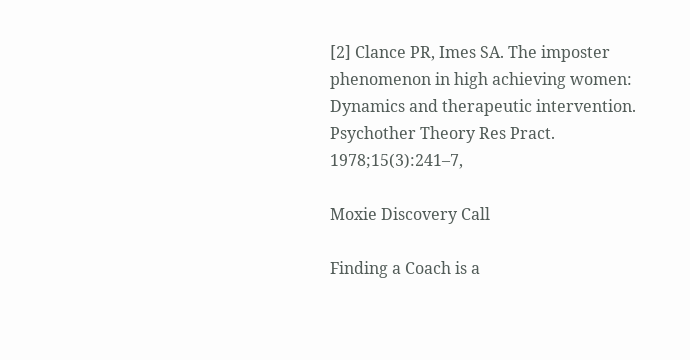[2] Clance PR, Imes SA. The imposter phenomenon in high achieving women: Dynamics and therapeutic intervention. Psychother Theory Res Pract. 1978;15(3):241–7,

Moxie Discovery Call

Finding a Coach is a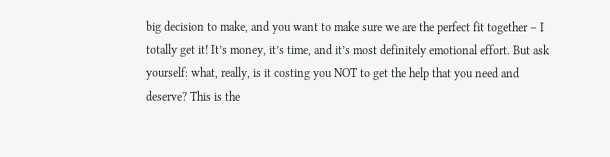big decision to make, and you want to make sure we are the perfect fit together – I totally get it! It’s money, it’s time, and it’s most definitely emotional effort. But ask yourself: what, really, is it costing you NOT to get the help that you need and deserve? This is the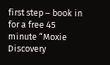first step – book in for a free 45 minute “Moxie Discovery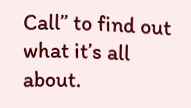Call” to find out what it’s all about.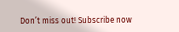Don’t miss out! Subscribe now